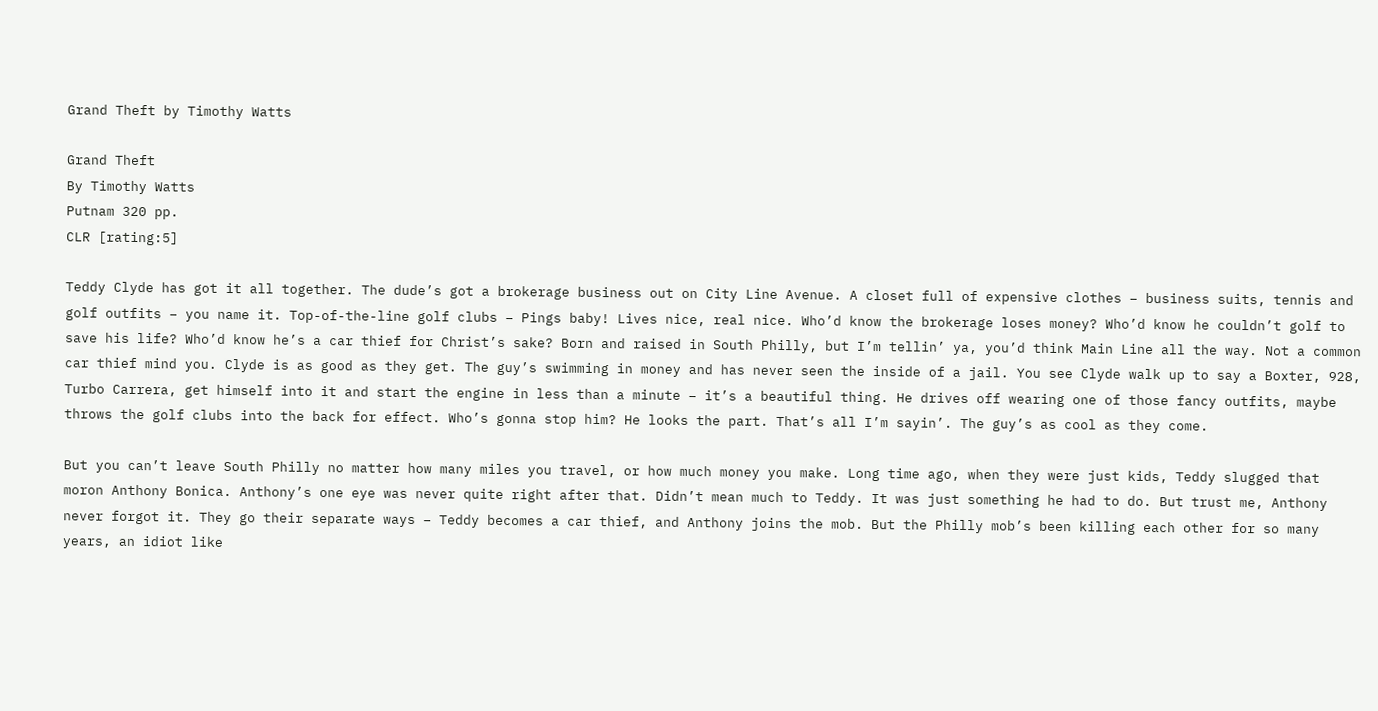Grand Theft by Timothy Watts

Grand Theft
By Timothy Watts
Putnam 320 pp.
CLR [rating:5]

Teddy Clyde has got it all together. The dude’s got a brokerage business out on City Line Avenue. A closet full of expensive clothes – business suits, tennis and golf outfits – you name it. Top-of-the-line golf clubs – Pings baby! Lives nice, real nice. Who’d know the brokerage loses money? Who’d know he couldn’t golf to save his life? Who’d know he’s a car thief for Christ’s sake? Born and raised in South Philly, but I’m tellin’ ya, you’d think Main Line all the way. Not a common car thief mind you. Clyde is as good as they get. The guy’s swimming in money and has never seen the inside of a jail. You see Clyde walk up to say a Boxter, 928, Turbo Carrera, get himself into it and start the engine in less than a minute – it’s a beautiful thing. He drives off wearing one of those fancy outfits, maybe throws the golf clubs into the back for effect. Who’s gonna stop him? He looks the part. That’s all I’m sayin’. The guy’s as cool as they come.

But you can’t leave South Philly no matter how many miles you travel, or how much money you make. Long time ago, when they were just kids, Teddy slugged that moron Anthony Bonica. Anthony’s one eye was never quite right after that. Didn’t mean much to Teddy. It was just something he had to do. But trust me, Anthony never forgot it. They go their separate ways – Teddy becomes a car thief, and Anthony joins the mob. But the Philly mob’s been killing each other for so many years, an idiot like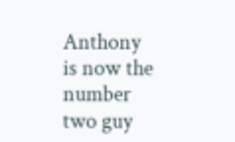Anthony is now the number two guy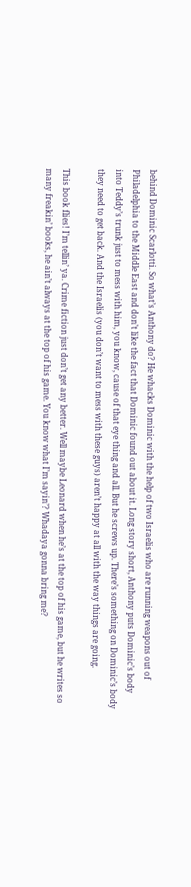behind Dominic Scarlotti. So what’s Anthony do? He whacks Dominic with the help of two Israelis who are running weapons out of Philadelphia to the Middle East and don’t like the fact that Dominic found out about it. Long story short, Anthony puts Dominic’s body into Teddy’s trunk just to mess with him, you know, cause of that eye thing and all. But he screws up. There’s something on Dominic’s body they need to get back. And the Israelis (you don’t want to mess with these guys) aren’t happy at all with the way things are going.

This book flies! I’m tellin’ ya. Crime fiction just don’t get any better. Well maybe Leonard when he’s at the top of his game, but he writes so many freakin’ books, he ain’t always at the top of his game. You know what I’m sayin’? Whadaya gonna bring me?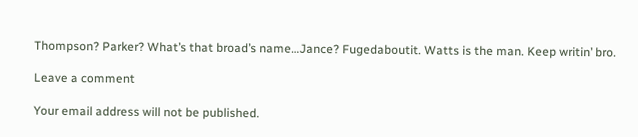Thompson? Parker? What’s that broad’s name…Jance? Fugedaboutit. Watts is the man. Keep writin’ bro.

Leave a comment

Your email address will not be published.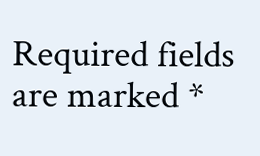Required fields are marked *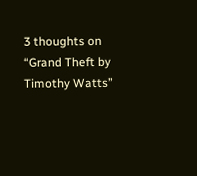3 thoughts on “Grand Theft by Timothy Watts”